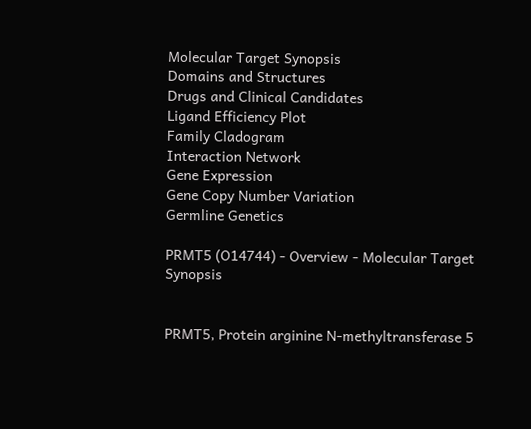Molecular Target Synopsis
Domains and Structures
Drugs and Clinical Candidates
Ligand Efficiency Plot
Family Cladogram
Interaction Network
Gene Expression
Gene Copy Number Variation
Germline Genetics

PRMT5 (O14744) - Overview - Molecular Target Synopsis


PRMT5, Protein arginine N-methyltransferase 5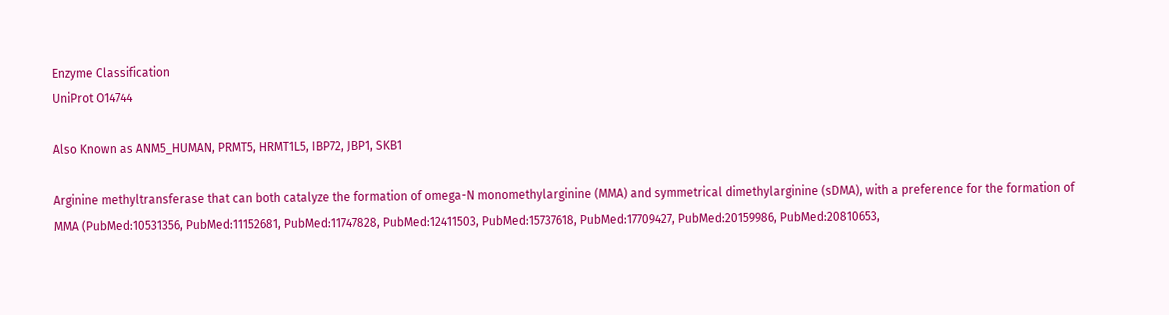Enzyme Classification
UniProt O14744

Also Known as ANM5_HUMAN, PRMT5, HRMT1L5, IBP72, JBP1, SKB1

Arginine methyltransferase that can both catalyze the formation of omega-N monomethylarginine (MMA) and symmetrical dimethylarginine (sDMA), with a preference for the formation of MMA (PubMed:10531356, PubMed:11152681, PubMed:11747828, PubMed:12411503, PubMed:15737618, PubMed:17709427, PubMed:20159986, PubMed:20810653,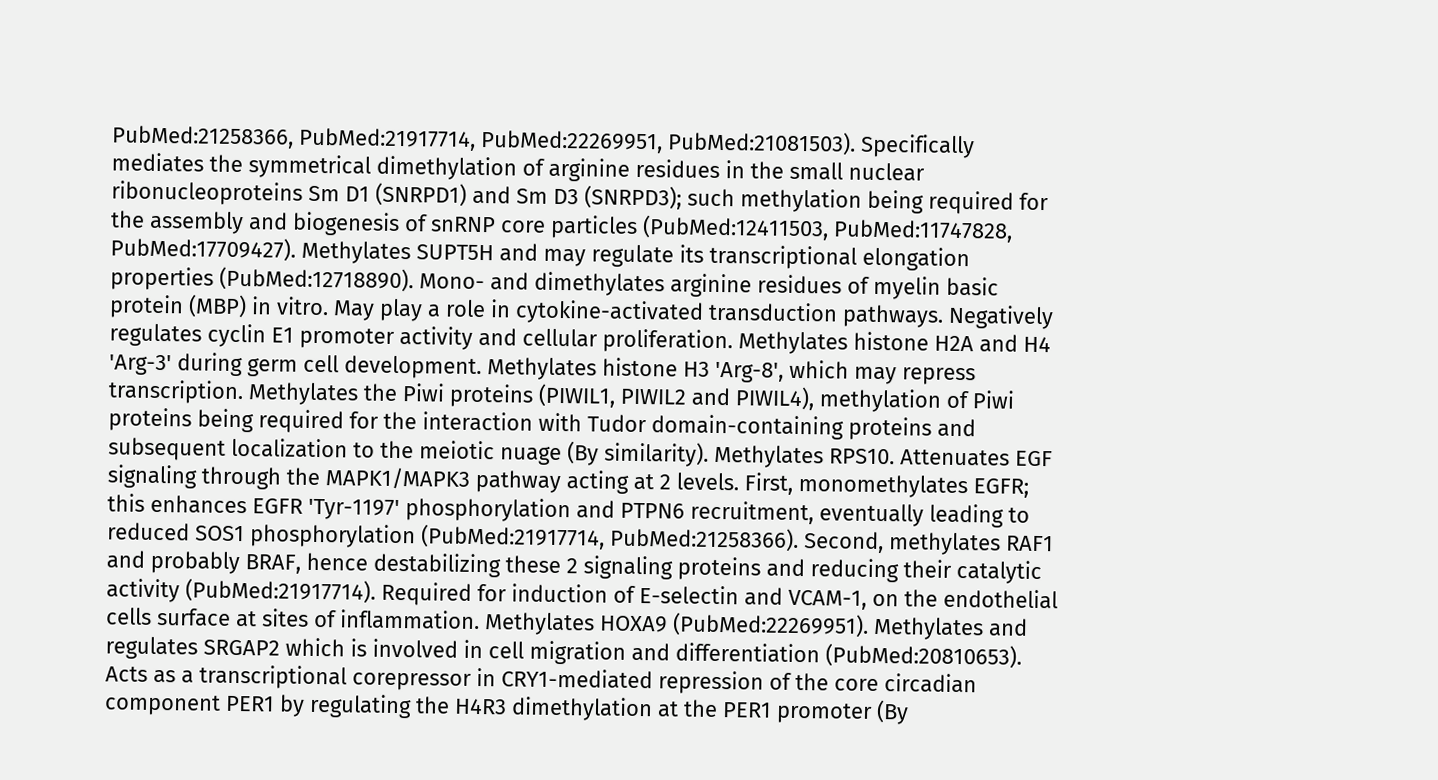PubMed:21258366, PubMed:21917714, PubMed:22269951, PubMed:21081503). Specifically mediates the symmetrical dimethylation of arginine residues in the small nuclear ribonucleoproteins Sm D1 (SNRPD1) and Sm D3 (SNRPD3); such methylation being required for the assembly and biogenesis of snRNP core particles (PubMed:12411503, PubMed:11747828, PubMed:17709427). Methylates SUPT5H and may regulate its transcriptional elongation properties (PubMed:12718890). Mono- and dimethylates arginine residues of myelin basic protein (MBP) in vitro. May play a role in cytokine-activated transduction pathways. Negatively regulates cyclin E1 promoter activity and cellular proliferation. Methylates histone H2A and H4 'Arg-3' during germ cell development. Methylates histone H3 'Arg-8', which may repress transcription. Methylates the Piwi proteins (PIWIL1, PIWIL2 and PIWIL4), methylation of Piwi proteins being required for the interaction with Tudor domain-containing proteins and subsequent localization to the meiotic nuage (By similarity). Methylates RPS10. Attenuates EGF signaling through the MAPK1/MAPK3 pathway acting at 2 levels. First, monomethylates EGFR; this enhances EGFR 'Tyr-1197' phosphorylation and PTPN6 recruitment, eventually leading to reduced SOS1 phosphorylation (PubMed:21917714, PubMed:21258366). Second, methylates RAF1 and probably BRAF, hence destabilizing these 2 signaling proteins and reducing their catalytic activity (PubMed:21917714). Required for induction of E-selectin and VCAM-1, on the endothelial cells surface at sites of inflammation. Methylates HOXA9 (PubMed:22269951). Methylates and regulates SRGAP2 which is involved in cell migration and differentiation (PubMed:20810653). Acts as a transcriptional corepressor in CRY1-mediated repression of the core circadian component PER1 by regulating the H4R3 dimethylation at the PER1 promoter (By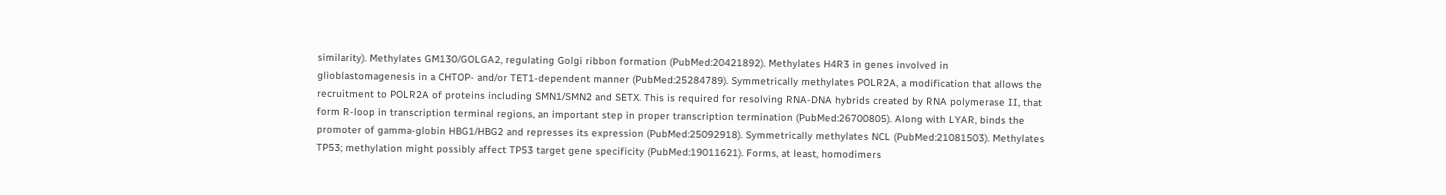similarity). Methylates GM130/GOLGA2, regulating Golgi ribbon formation (PubMed:20421892). Methylates H4R3 in genes involved in glioblastomagenesis in a CHTOP- and/or TET1-dependent manner (PubMed:25284789). Symmetrically methylates POLR2A, a modification that allows the recruitment to POLR2A of proteins including SMN1/SMN2 and SETX. This is required for resolving RNA-DNA hybrids created by RNA polymerase II, that form R-loop in transcription terminal regions, an important step in proper transcription termination (PubMed:26700805). Along with LYAR, binds the promoter of gamma-globin HBG1/HBG2 and represses its expression (PubMed:25092918). Symmetrically methylates NCL (PubMed:21081503). Methylates TP53; methylation might possibly affect TP53 target gene specificity (PubMed:19011621). Forms, at least, homodimers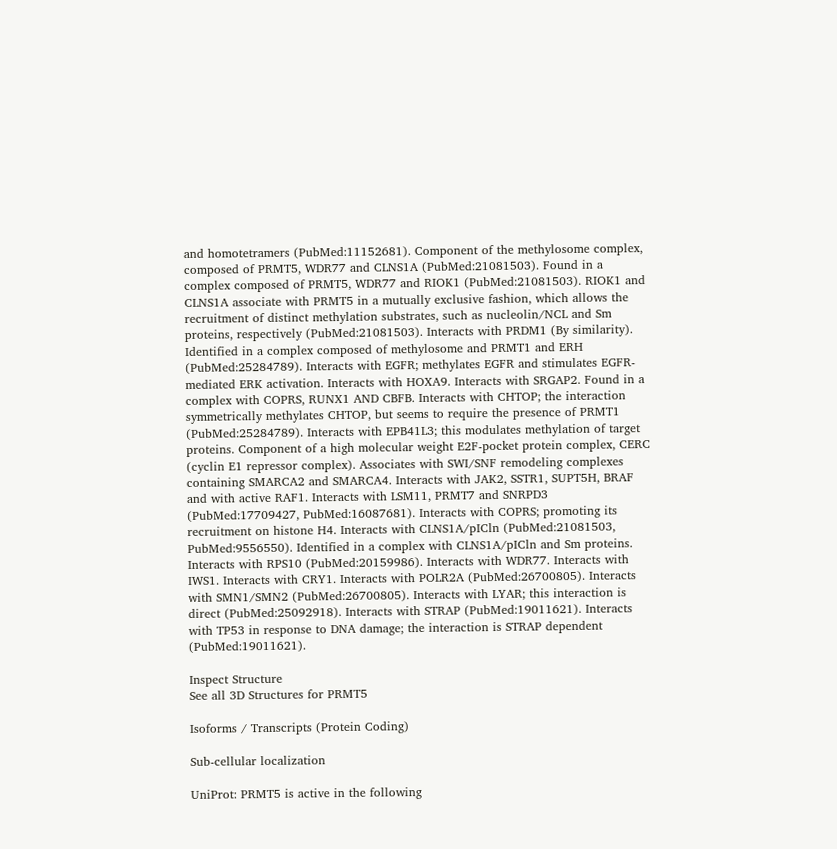and homotetramers (PubMed:11152681). Component of the methylosome complex, composed of PRMT5, WDR77 and CLNS1A (PubMed:21081503). Found in a complex composed of PRMT5, WDR77 and RIOK1 (PubMed:21081503). RIOK1 and CLNS1A associate with PRMT5 in a mutually exclusive fashion, which allows the recruitment of distinct methylation substrates, such as nucleolin/NCL and Sm proteins, respectively (PubMed:21081503). Interacts with PRDM1 (By similarity). Identified in a complex composed of methylosome and PRMT1 and ERH (PubMed:25284789). Interacts with EGFR; methylates EGFR and stimulates EGFR-mediated ERK activation. Interacts with HOXA9. Interacts with SRGAP2. Found in a complex with COPRS, RUNX1 AND CBFB. Interacts with CHTOP; the interaction symmetrically methylates CHTOP, but seems to require the presence of PRMT1 (PubMed:25284789). Interacts with EPB41L3; this modulates methylation of target proteins. Component of a high molecular weight E2F-pocket protein complex, CERC (cyclin E1 repressor complex). Associates with SWI/SNF remodeling complexes containing SMARCA2 and SMARCA4. Interacts with JAK2, SSTR1, SUPT5H, BRAF and with active RAF1. Interacts with LSM11, PRMT7 and SNRPD3 (PubMed:17709427, PubMed:16087681). Interacts with COPRS; promoting its recruitment on histone H4. Interacts with CLNS1A/pICln (PubMed:21081503, PubMed:9556550). Identified in a complex with CLNS1A/pICln and Sm proteins. Interacts with RPS10 (PubMed:20159986). Interacts with WDR77. Interacts with IWS1. Interacts with CRY1. Interacts with POLR2A (PubMed:26700805). Interacts with SMN1/SMN2 (PubMed:26700805). Interacts with LYAR; this interaction is direct (PubMed:25092918). Interacts with STRAP (PubMed:19011621). Interacts with TP53 in response to DNA damage; the interaction is STRAP dependent (PubMed:19011621).

Inspect Structure
See all 3D Structures for PRMT5

Isoforms / Transcripts (Protein Coding)

Sub-cellular localization

UniProt: PRMT5 is active in the following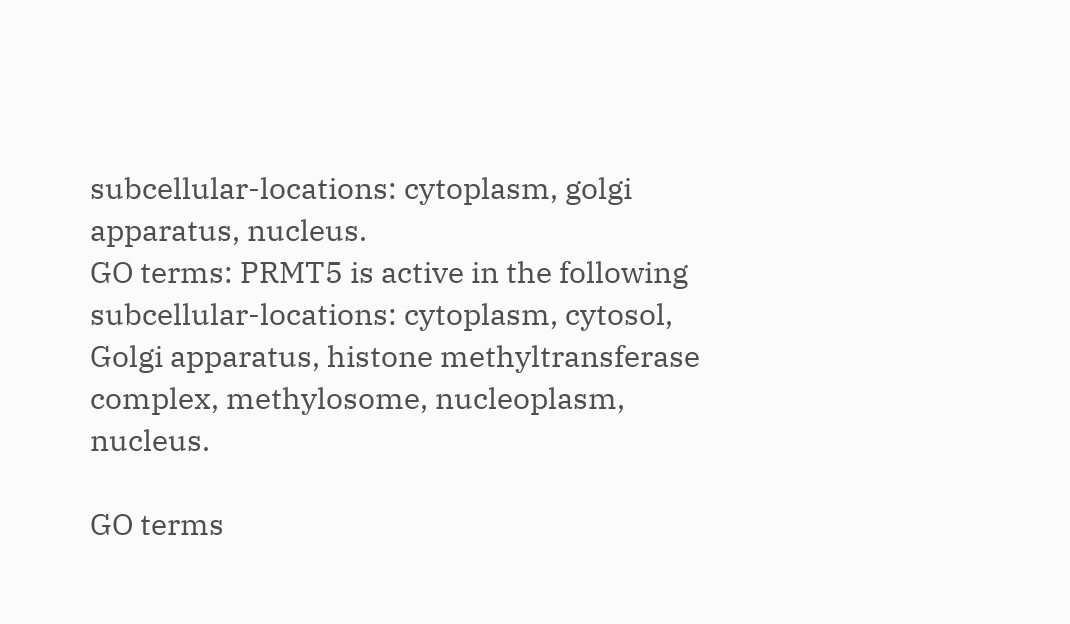subcellular-locations: cytoplasm, golgi apparatus, nucleus.
GO terms: PRMT5 is active in the following subcellular-locations: cytoplasm, cytosol, Golgi apparatus, histone methyltransferase complex, methylosome, nucleoplasm, nucleus.

GO terms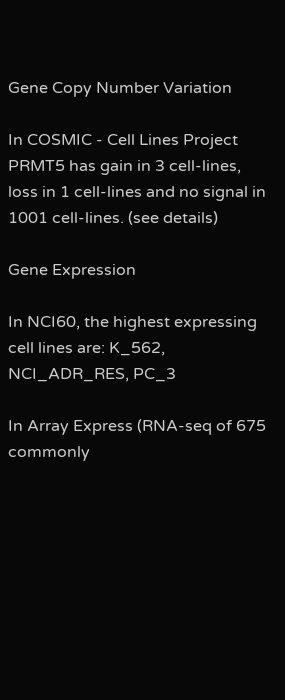Gene Copy Number Variation

In COSMIC - Cell Lines Project PRMT5 has gain in 3 cell-lines, loss in 1 cell-lines and no signal in 1001 cell-lines. (see details)

Gene Expression

In NCI60, the highest expressing cell lines are: K_562, NCI_ADR_RES, PC_3

In Array Express (RNA-seq of 675 commonly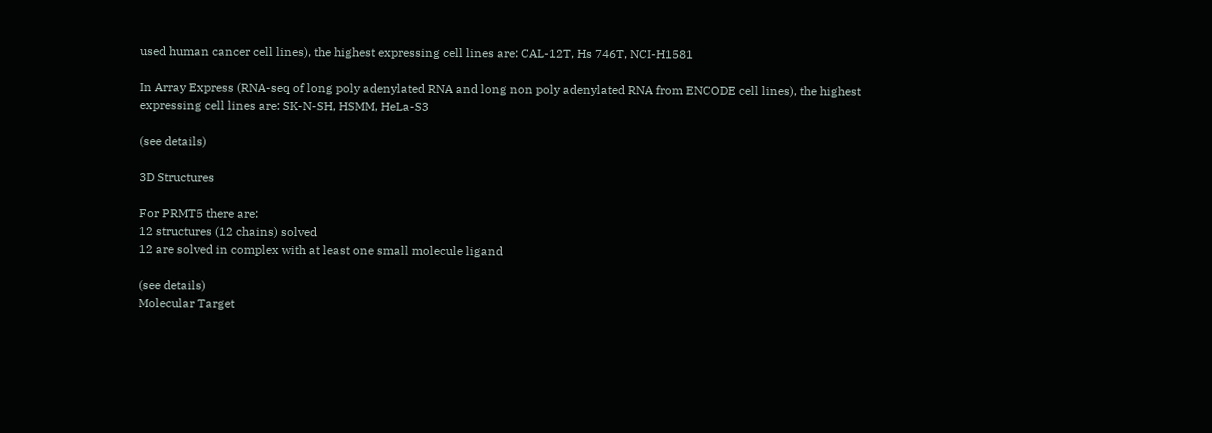used human cancer cell lines), the highest expressing cell lines are: CAL-12T, Hs 746T, NCI-H1581

In Array Express (RNA-seq of long poly adenylated RNA and long non poly adenylated RNA from ENCODE cell lines), the highest expressing cell lines are: SK-N-SH, HSMM, HeLa-S3

(see details)

3D Structures

For PRMT5 there are:
12 structures (12 chains) solved
12 are solved in complex with at least one small molecule ligand

(see details)
Molecular Target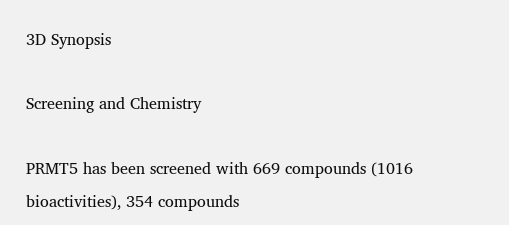3D Synopsis

Screening and Chemistry

PRMT5 has been screened with 669 compounds (1016 bioactivities), 354 compounds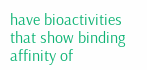have bioactivities that show binding affinity of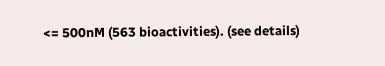<= 500nM (563 bioactivities). (see details)